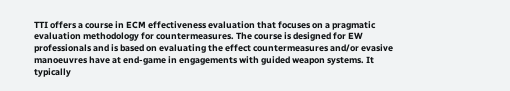TTI offers a course in ECM effectiveness evaluation that focuses on a pragmatic evaluation methodology for countermeasures. The course is designed for EW professionals and is based on evaluating the effect countermeasures and/or evasive manoeuvres have at end-game in engagements with guided weapon systems. It typically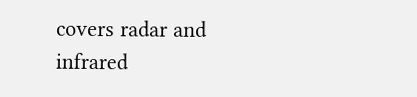covers radar and infrared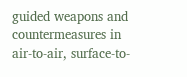guided weapons and countermeasures in air-to-air, surface-to-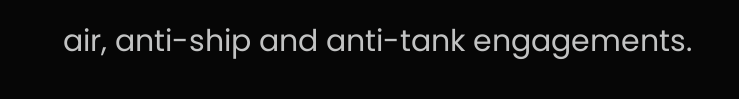air, anti-ship and anti-tank engagements.